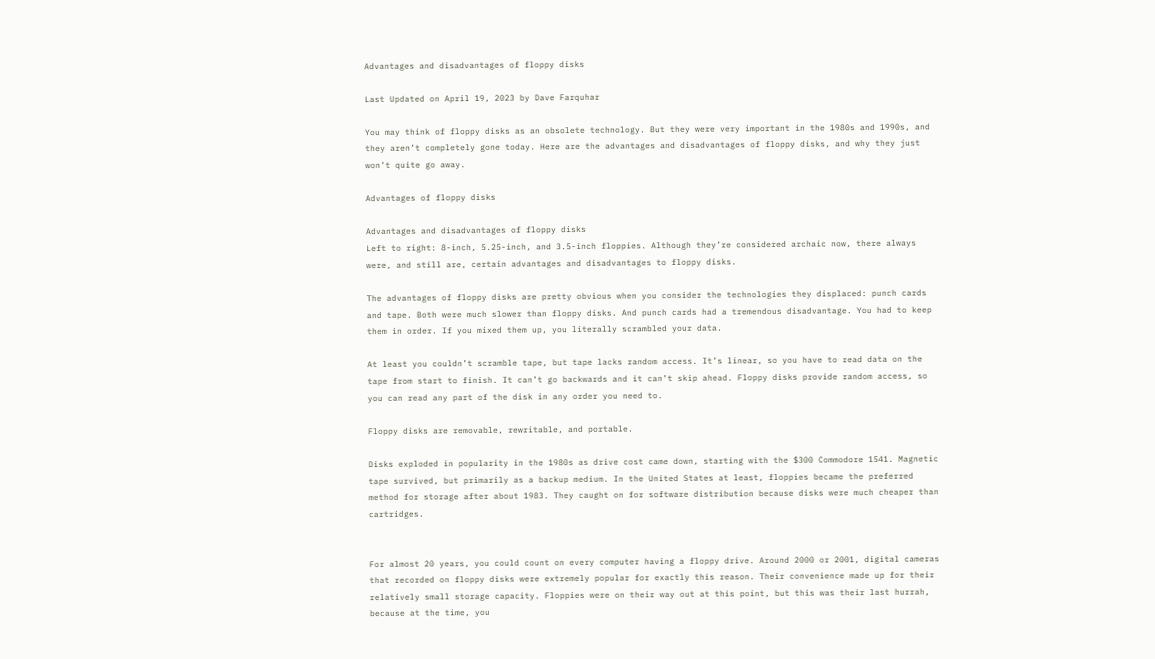Advantages and disadvantages of floppy disks

Last Updated on April 19, 2023 by Dave Farquhar

You may think of floppy disks as an obsolete technology. But they were very important in the 1980s and 1990s, and they aren’t completely gone today. Here are the advantages and disadvantages of floppy disks, and why they just won’t quite go away.

Advantages of floppy disks

Advantages and disadvantages of floppy disks
Left to right: 8-inch, 5.25-inch, and 3.5-inch floppies. Although they’re considered archaic now, there always were, and still are, certain advantages and disadvantages to floppy disks.

The advantages of floppy disks are pretty obvious when you consider the technologies they displaced: punch cards and tape. Both were much slower than floppy disks. And punch cards had a tremendous disadvantage. You had to keep them in order. If you mixed them up, you literally scrambled your data.

At least you couldn’t scramble tape, but tape lacks random access. It’s linear, so you have to read data on the tape from start to finish. It can’t go backwards and it can’t skip ahead. Floppy disks provide random access, so you can read any part of the disk in any order you need to.

Floppy disks are removable, rewritable, and portable.

Disks exploded in popularity in the 1980s as drive cost came down, starting with the $300 Commodore 1541. Magnetic tape survived, but primarily as a backup medium. In the United States at least, floppies became the preferred method for storage after about 1983. They caught on for software distribution because disks were much cheaper than cartridges.


For almost 20 years, you could count on every computer having a floppy drive. Around 2000 or 2001, digital cameras that recorded on floppy disks were extremely popular for exactly this reason. Their convenience made up for their relatively small storage capacity. Floppies were on their way out at this point, but this was their last hurrah, because at the time, you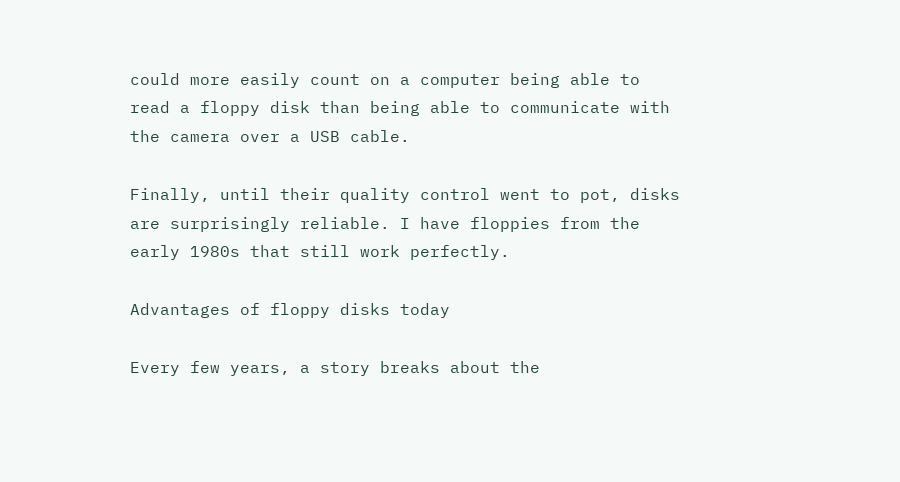could more easily count on a computer being able to read a floppy disk than being able to communicate with the camera over a USB cable.

Finally, until their quality control went to pot, disks are surprisingly reliable. I have floppies from the early 1980s that still work perfectly.

Advantages of floppy disks today

Every few years, a story breaks about the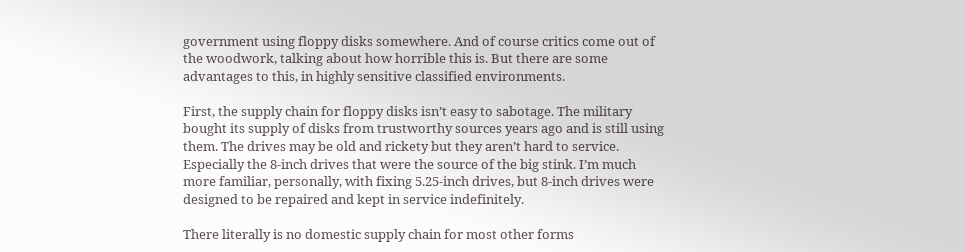government using floppy disks somewhere. And of course critics come out of the woodwork, talking about how horrible this is. But there are some advantages to this, in highly sensitive classified environments.

First, the supply chain for floppy disks isn’t easy to sabotage. The military bought its supply of disks from trustworthy sources years ago and is still using them. The drives may be old and rickety but they aren’t hard to service. Especially the 8-inch drives that were the source of the big stink. I’m much more familiar, personally, with fixing 5.25-inch drives, but 8-inch drives were designed to be repaired and kept in service indefinitely.

There literally is no domestic supply chain for most other forms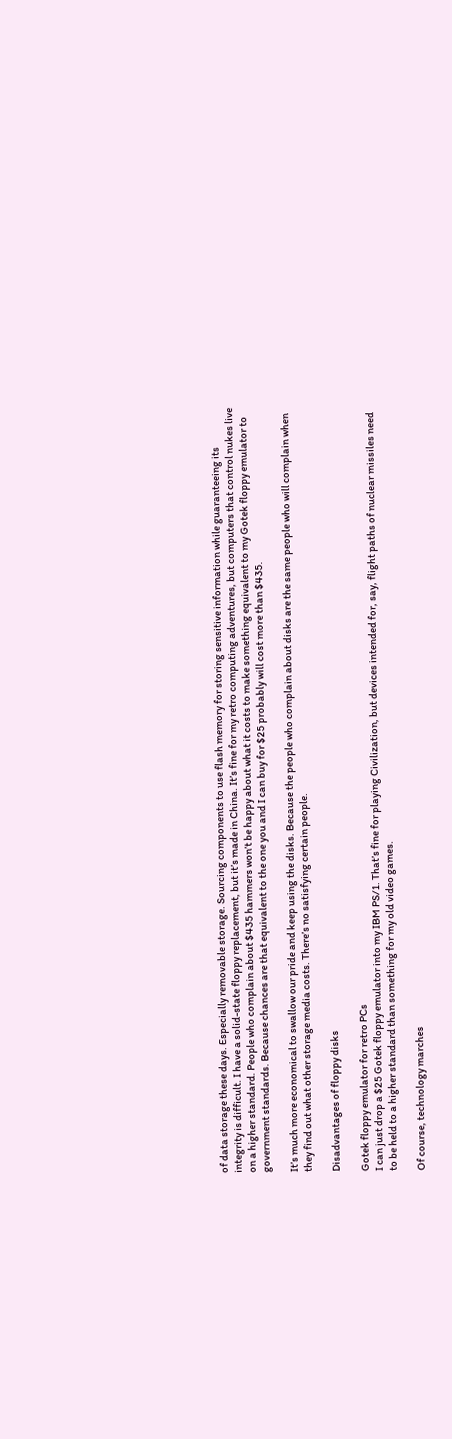of data storage these days. Especially removable storage. Sourcing components to use flash memory for storing sensitive information while guaranteeing its integrity is difficult. I have a solid-state floppy replacement, but it’s made in China. It’s fine for my retro computing adventures, but computers that control nukes live on a higher standard. People who complain about $435 hammers won’t be happy about what it costs to make something equivalent to my Gotek floppy emulator to government standards. Because chances are that equivalent to the one you and I can buy for $25 probably will cost more than $435.

It’s much more economical to swallow our pride and keep using the disks. Because the people who complain about disks are the same people who will complain when they find out what other storage media costs. There’s no satisfying certain people.

Disadvantages of floppy disks

Gotek floppy emulator for retro PCs
I can just drop a $25 Gotek floppy emulator into my IBM PS/1. That’s fine for playing Civilization, but devices intended for, say, flight paths of nuclear missiles need to be held to a higher standard than something for my old video games.

Of course, technology marches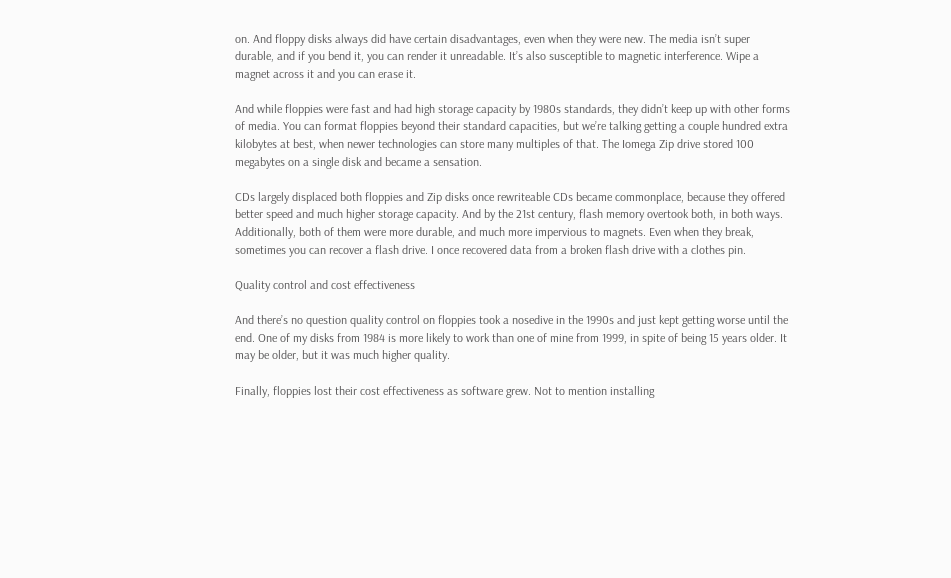on. And floppy disks always did have certain disadvantages, even when they were new. The media isn’t super durable, and if you bend it, you can render it unreadable. It’s also susceptible to magnetic interference. Wipe a magnet across it and you can erase it.

And while floppies were fast and had high storage capacity by 1980s standards, they didn’t keep up with other forms of media. You can format floppies beyond their standard capacities, but we’re talking getting a couple hundred extra kilobytes at best, when newer technologies can store many multiples of that. The Iomega Zip drive stored 100 megabytes on a single disk and became a sensation.

CDs largely displaced both floppies and Zip disks once rewriteable CDs became commonplace, because they offered better speed and much higher storage capacity. And by the 21st century, flash memory overtook both, in both ways. Additionally, both of them were more durable, and much more impervious to magnets. Even when they break, sometimes you can recover a flash drive. I once recovered data from a broken flash drive with a clothes pin.

Quality control and cost effectiveness

And there’s no question quality control on floppies took a nosedive in the 1990s and just kept getting worse until the end. One of my disks from 1984 is more likely to work than one of mine from 1999, in spite of being 15 years older. It may be older, but it was much higher quality.

Finally, floppies lost their cost effectiveness as software grew. Not to mention installing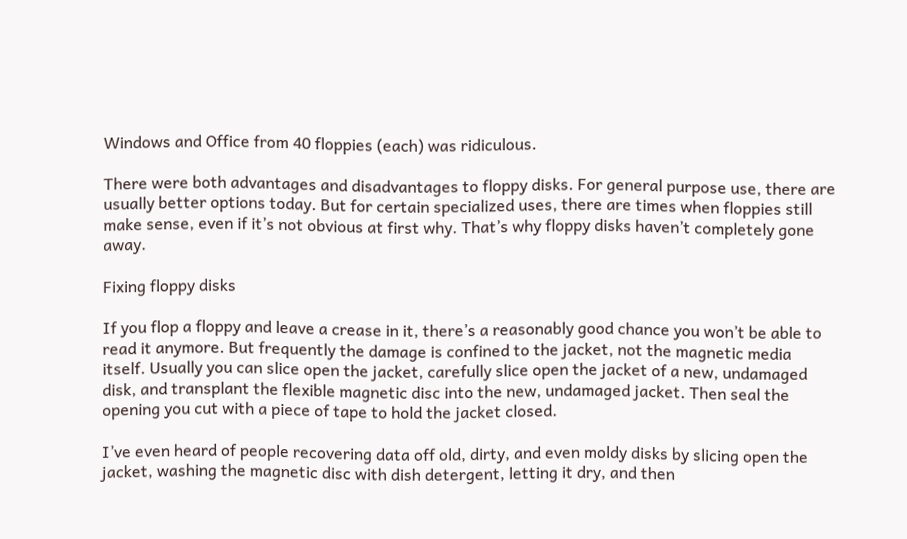Windows and Office from 40 floppies (each) was ridiculous.

There were both advantages and disadvantages to floppy disks. For general purpose use, there are usually better options today. But for certain specialized uses, there are times when floppies still make sense, even if it’s not obvious at first why. That’s why floppy disks haven’t completely gone away.

Fixing floppy disks

If you flop a floppy and leave a crease in it, there’s a reasonably good chance you won’t be able to read it anymore. But frequently the damage is confined to the jacket, not the magnetic media itself. Usually you can slice open the jacket, carefully slice open the jacket of a new, undamaged disk, and transplant the flexible magnetic disc into the new, undamaged jacket. Then seal the opening you cut with a piece of tape to hold the jacket closed.

I’ve even heard of people recovering data off old, dirty, and even moldy disks by slicing open the jacket, washing the magnetic disc with dish detergent, letting it dry, and then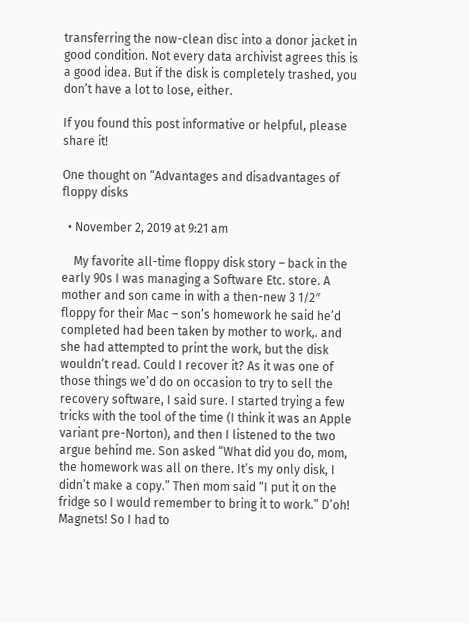transferring the now-clean disc into a donor jacket in good condition. Not every data archivist agrees this is a good idea. But if the disk is completely trashed, you don’t have a lot to lose, either.

If you found this post informative or helpful, please share it!

One thought on “Advantages and disadvantages of floppy disks

  • November 2, 2019 at 9:21 am

    My favorite all-time floppy disk story – back in the early 90s I was managing a Software Etc. store. A mother and son came in with a then-new 3 1/2″ floppy for their Mac – son’s homework he said he’d completed had been taken by mother to work,. and she had attempted to print the work, but the disk wouldn’t read. Could I recover it? As it was one of those things we’d do on occasion to try to sell the recovery software, I said sure. I started trying a few tricks with the tool of the time (I think it was an Apple variant pre-Norton), and then I listened to the two argue behind me. Son asked “What did you do, mom, the homework was all on there. It’s my only disk, I didn’t make a copy.” Then mom said “I put it on the fridge so I would remember to bring it to work.” D’oh! Magnets! So I had to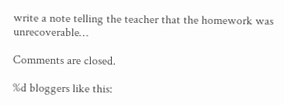write a note telling the teacher that the homework was unrecoverable…

Comments are closed.

%d bloggers like this: